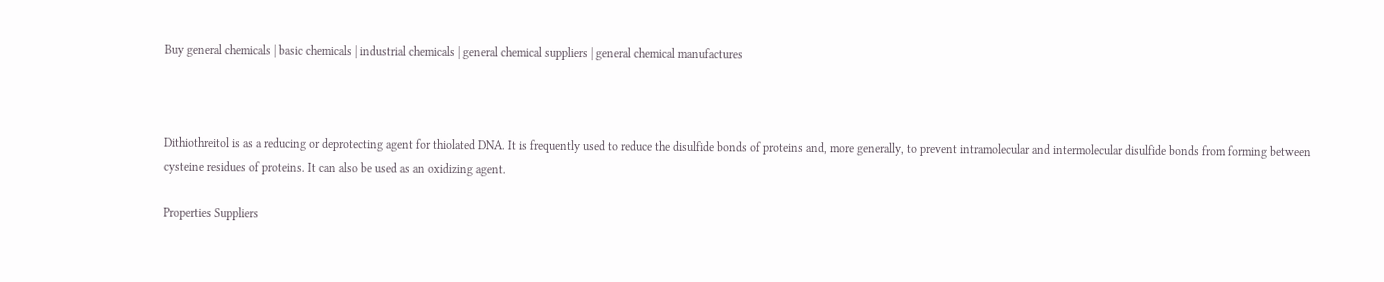Buy general chemicals | basic chemicals | industrial chemicals | general chemical suppliers | general chemical manufactures



Dithiothreitol is as a reducing or deprotecting agent for thiolated DNA. It is frequently used to reduce the disulfide bonds of proteins and, more generally, to prevent intramolecular and intermolecular disulfide bonds from forming between cysteine residues of proteins. It can also be used as an oxidizing agent.

Properties Suppliers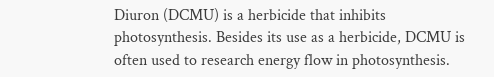Diuron (DCMU) is a herbicide that inhibits photosynthesis. Besides its use as a herbicide, DCMU is often used to research energy flow in photosynthesis.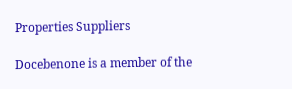Properties Suppliers

Docebenone is a member of the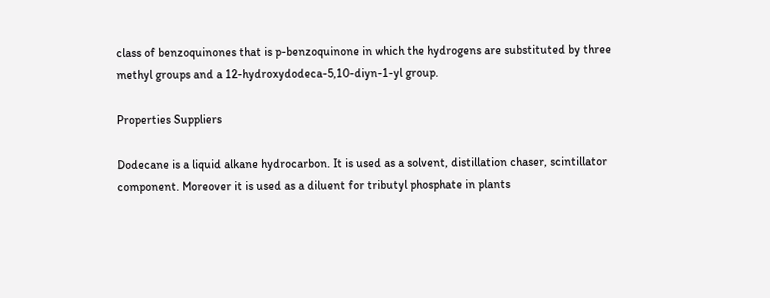class of benzoquinones that is p-benzoquinone in which the hydrogens are substituted by three methyl groups and a 12-hydroxydodeca-5,10-diyn-1-yl group.

Properties Suppliers

Dodecane is a liquid alkane hydrocarbon. It is used as a solvent, distillation chaser, scintillator component. Moreover it is used as a diluent for tributyl phosphate in plants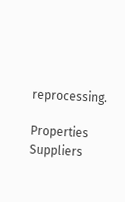reprocessing.

Properties Suppliers